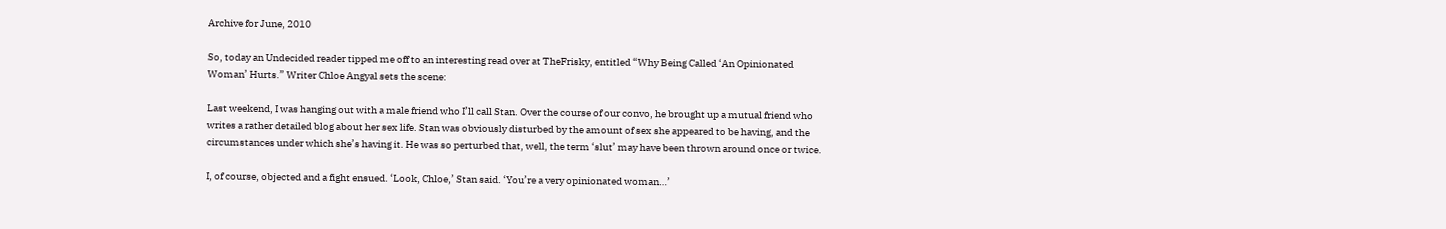Archive for June, 2010

So, today an Undecided reader tipped me off to an interesting read over at TheFrisky, entitled “Why Being Called ‘An Opinionated Woman’ Hurts.” Writer Chloe Angyal sets the scene:

Last weekend, I was hanging out with a male friend who I’ll call Stan. Over the course of our convo, he brought up a mutual friend who writes a rather detailed blog about her sex life. Stan was obviously disturbed by the amount of sex she appeared to be having, and the circumstances under which she’s having it. He was so perturbed that, well, the term ‘slut’ may have been thrown around once or twice.

I, of course, objected and a fight ensued. ‘Look, Chloe,’ Stan said. ‘You’re a very opinionated woman…’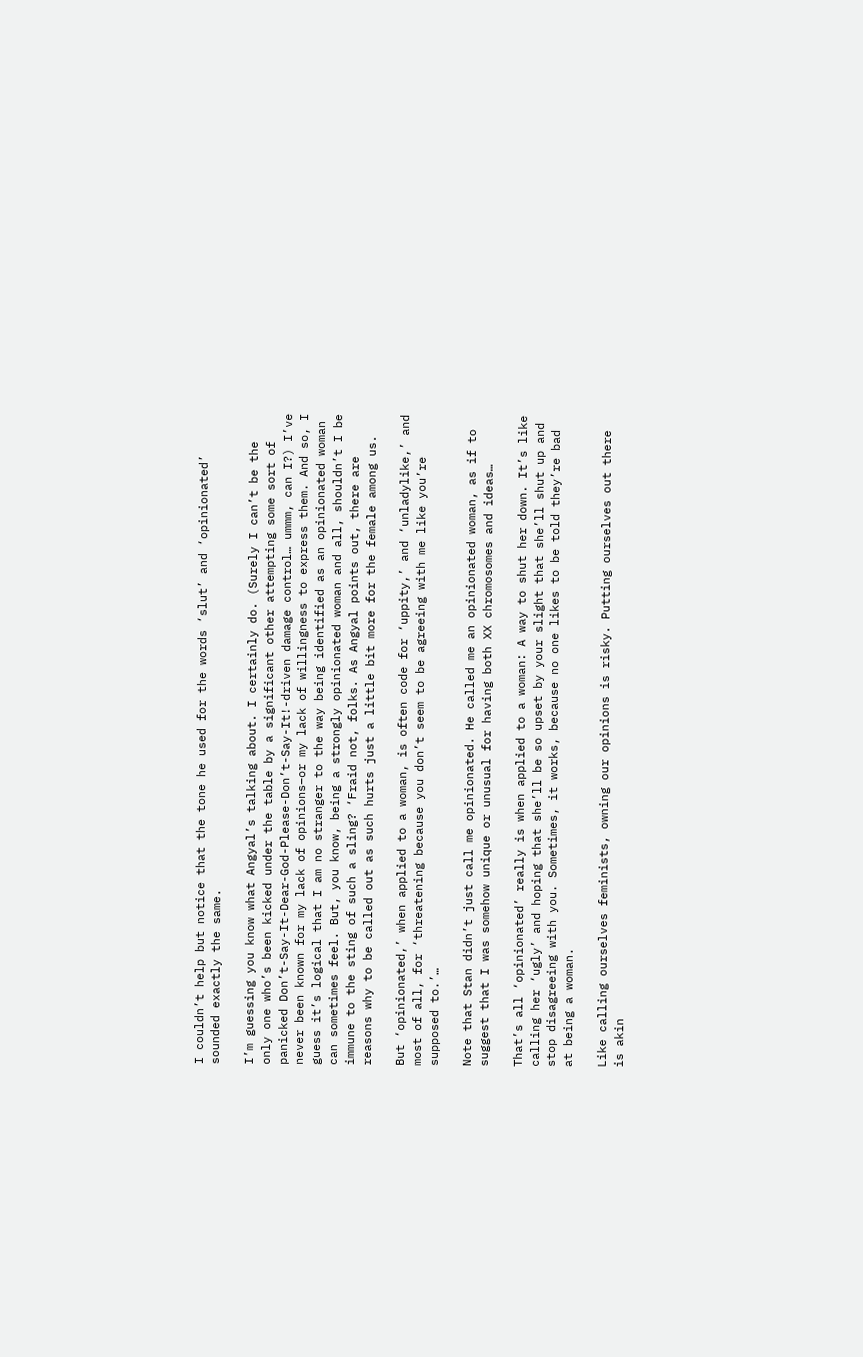I couldn’t help but notice that the tone he used for the words ‘slut’ and ‘opinionated’ sounded exactly the same.

I’m guessing you know what Angyal’s talking about. I certainly do. (Surely I can’t be the only one who’s been kicked under the table by a significant other attempting some sort of panicked Don’t-Say-It-Dear-God-Please-Don’t-Say-It!-driven damage control… ummm, can I?) I’ve never been known for my lack of opinions–or my lack of willingness to express them. And so, I guess it’s logical that I am no stranger to the way being identified as an opinionated woman can sometimes feel. But, you know, being a strongly opinionated woman and all, shouldn’t I be immune to the sting of such a sling? ‘Fraid not, folks. As Angyal points out, there are reasons why to be called out as such hurts just a little bit more for the female among us.

But ‘opinionated,’ when applied to a woman, is often code for ‘uppity,’ and ‘unladylike,’ and most of all, for ‘threatening because you don’t seem to be agreeing with me like you’re supposed to.’…

Note that Stan didn’t just call me opinionated. He called me an opinionated woman, as if to suggest that I was somehow unique or unusual for having both XX chromosomes and ideas…

That’s all ‘opinionated’ really is when applied to a woman: A way to shut her down. It’s like calling her ‘ugly’ and hoping that she’ll be so upset by your slight that she’ll shut up and stop disagreeing with you. Sometimes, it works, because no one likes to be told they’re bad at being a woman.

Like calling ourselves feminists, owning our opinions is risky. Putting ourselves out there is akin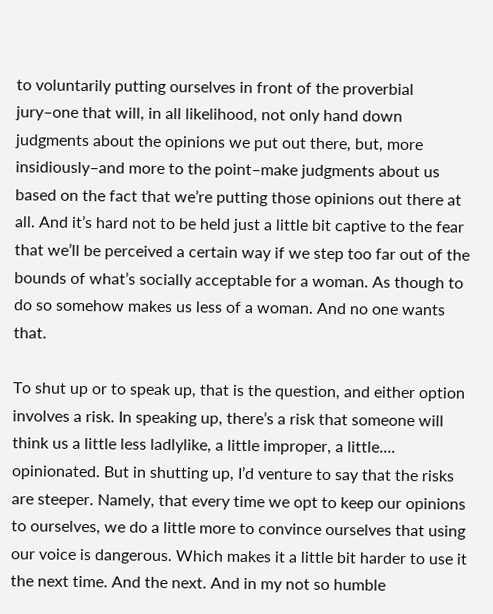to voluntarily putting ourselves in front of the proverbial jury–one that will, in all likelihood, not only hand down judgments about the opinions we put out there, but, more insidiously–and more to the point–make judgments about us based on the fact that we’re putting those opinions out there at all. And it’s hard not to be held just a little bit captive to the fear that we’ll be perceived a certain way if we step too far out of the bounds of what’s socially acceptable for a woman. As though to do so somehow makes us less of a woman. And no one wants that.

To shut up or to speak up, that is the question, and either option involves a risk. In speaking up, there’s a risk that someone will think us a little less ladlylike, a little improper, a little…. opinionated. But in shutting up, I’d venture to say that the risks are steeper. Namely, that every time we opt to keep our opinions to ourselves, we do a little more to convince ourselves that using our voice is dangerous. Which makes it a little bit harder to use it the next time. And the next. And in my not so humble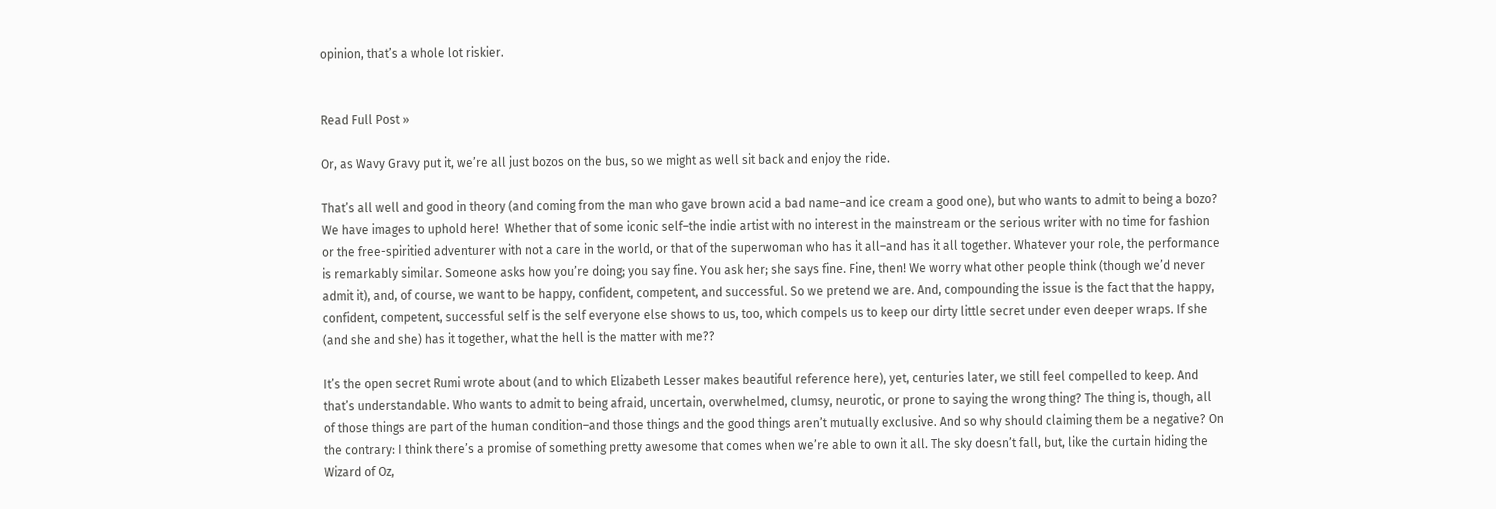opinion, that’s a whole lot riskier.


Read Full Post »

Or, as Wavy Gravy put it, we’re all just bozos on the bus, so we might as well sit back and enjoy the ride.

That’s all well and good in theory (and coming from the man who gave brown acid a bad name–and ice cream a good one), but who wants to admit to being a bozo? We have images to uphold here!  Whether that of some iconic self–the indie artist with no interest in the mainstream or the serious writer with no time for fashion or the free-spiritied adventurer with not a care in the world, or that of the superwoman who has it all–and has it all together. Whatever your role, the performance is remarkably similar. Someone asks how you’re doing; you say fine. You ask her; she says fine. Fine, then! We worry what other people think (though we’d never admit it), and, of course, we want to be happy, confident, competent, and successful. So we pretend we are. And, compounding the issue is the fact that the happy, confident, competent, successful self is the self everyone else shows to us, too, which compels us to keep our dirty little secret under even deeper wraps. If she (and she and she) has it together, what the hell is the matter with me??

It’s the open secret Rumi wrote about (and to which Elizabeth Lesser makes beautiful reference here), yet, centuries later, we still feel compelled to keep. And that’s understandable. Who wants to admit to being afraid, uncertain, overwhelmed, clumsy, neurotic, or prone to saying the wrong thing? The thing is, though, all of those things are part of the human condition–and those things and the good things aren’t mutually exclusive. And so why should claiming them be a negative? On the contrary: I think there’s a promise of something pretty awesome that comes when we’re able to own it all. The sky doesn’t fall, but, like the curtain hiding the Wizard of Oz,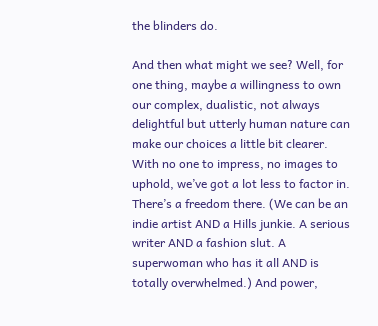the blinders do.

And then what might we see? Well, for one thing, maybe a willingness to own our complex, dualistic, not always delightful but utterly human nature can make our choices a little bit clearer. With no one to impress, no images to uphold, we’ve got a lot less to factor in. There’s a freedom there. (We can be an indie artist AND a Hills junkie. A serious writer AND a fashion slut. A superwoman who has it all AND is totally overwhelmed.) And power,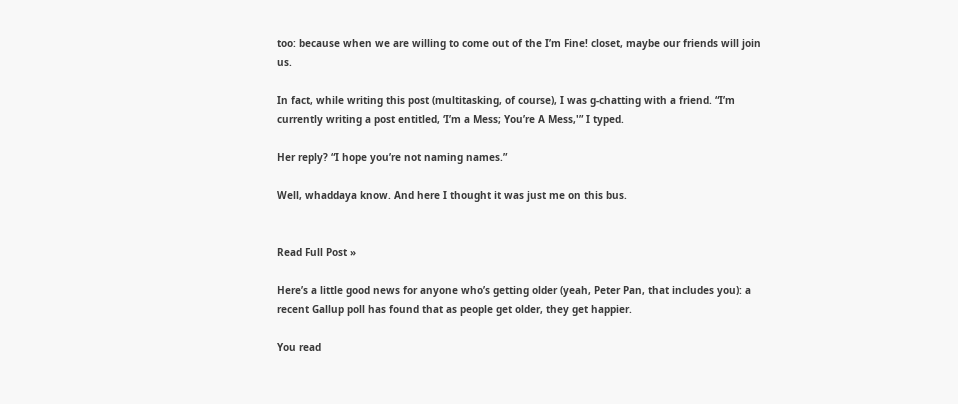too: because when we are willing to come out of the I’m Fine! closet, maybe our friends will join us.

In fact, while writing this post (multitasking, of course), I was g-chatting with a friend. “I’m currently writing a post entitled, ‘I’m a Mess; You’re A Mess,'” I typed.

Her reply? “I hope you’re not naming names.”

Well, whaddaya know. And here I thought it was just me on this bus.


Read Full Post »

Here’s a little good news for anyone who’s getting older (yeah, Peter Pan, that includes you): a recent Gallup poll has found that as people get older, they get happier.

You read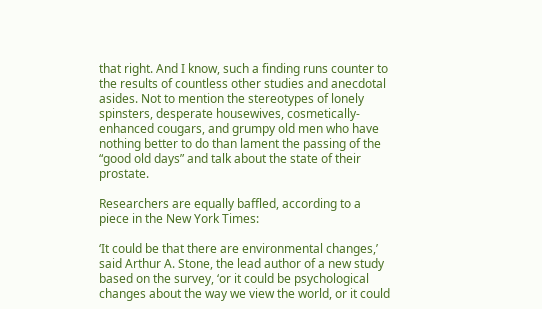that right. And I know, such a finding runs counter to the results of countless other studies and anecdotal asides. Not to mention the stereotypes of lonely spinsters, desperate housewives, cosmetically-enhanced cougars, and grumpy old men who have nothing better to do than lament the passing of the “good old days” and talk about the state of their prostate.

Researchers are equally baffled, according to a piece in the New York Times:

‘It could be that there are environmental changes,’ said Arthur A. Stone, the lead author of a new study based on the survey, ‘or it could be psychological changes about the way we view the world, or it could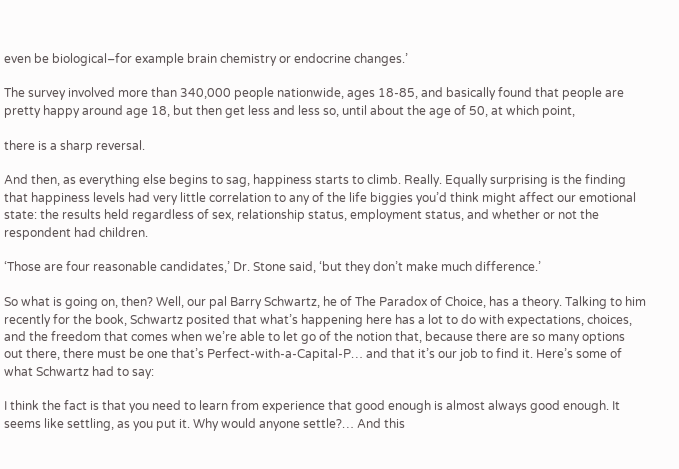even be biological–for example brain chemistry or endocrine changes.’

The survey involved more than 340,000 people nationwide, ages 18-85, and basically found that people are pretty happy around age 18, but then get less and less so, until about the age of 50, at which point,

there is a sharp reversal.

And then, as everything else begins to sag, happiness starts to climb. Really. Equally surprising is the finding that happiness levels had very little correlation to any of the life biggies you’d think might affect our emotional state: the results held regardless of sex, relationship status, employment status, and whether or not the respondent had children.

‘Those are four reasonable candidates,’ Dr. Stone said, ‘but they don’t make much difference.’

So what is going on, then? Well, our pal Barry Schwartz, he of The Paradox of Choice, has a theory. Talking to him recently for the book, Schwartz posited that what’s happening here has a lot to do with expectations, choices, and the freedom that comes when we’re able to let go of the notion that, because there are so many options out there, there must be one that’s Perfect-with-a-Capital-P… and that it’s our job to find it. Here’s some of what Schwartz had to say:

I think the fact is that you need to learn from experience that good enough is almost always good enough. It seems like settling, as you put it. Why would anyone settle?… And this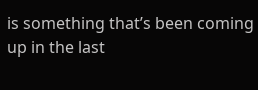is something that’s been coming up in the last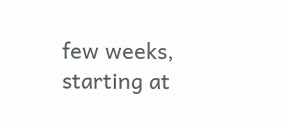few weeks, starting at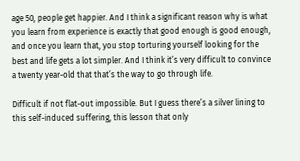age 50, people get happier. And I think a significant reason why is what you learn from experience is exactly that good enough is good enough, and once you learn that, you stop torturing yourself looking for the best and life gets a lot simpler. And I think it’s very difficult to convince a twenty year-old that that’s the way to go through life.

Difficult if not flat-out impossible. But I guess there’s a silver lining to this self-induced suffering, this lesson that only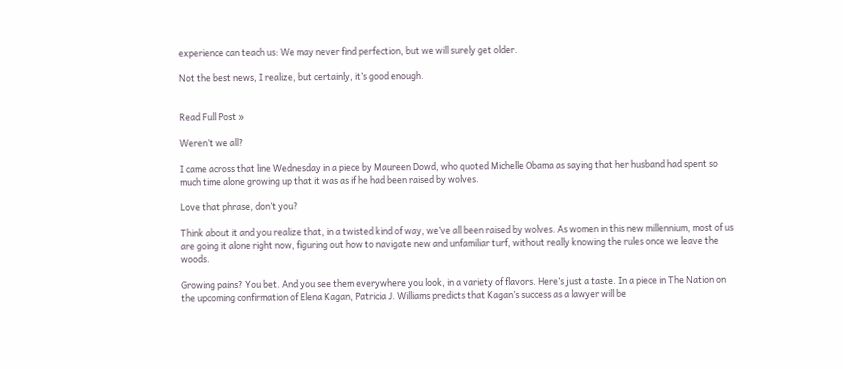experience can teach us: We may never find perfection, but we will surely get older.

Not the best news, I realize, but certainly, it’s good enough.


Read Full Post »

Weren’t we all?

I came across that line Wednesday in a piece by Maureen Dowd, who quoted Michelle Obama as saying that her husband had spent so much time alone growing up that it was as if he had been raised by wolves.

Love that phrase, don’t you?

Think about it and you realize that, in a twisted kind of way, we’ve all been raised by wolves. As women in this new millennium, most of us are going it alone right now, figuring out how to navigate new and unfamiliar turf, without really knowing the rules once we leave the woods.

Growing pains? You bet. And you see them everywhere you look, in a variety of flavors. Here’s just a taste. In a piece in The Nation on the upcoming confirmation of Elena Kagan, Patricia J. Williams predicts that Kagan’s success as a lawyer will be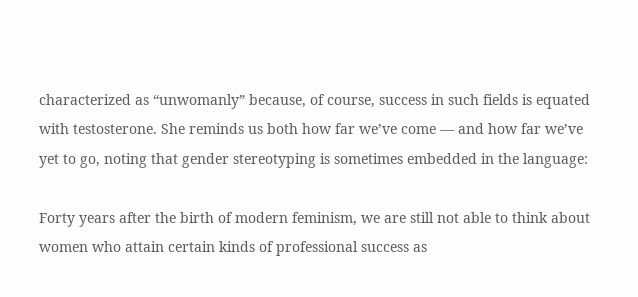characterized as “unwomanly” because, of course, success in such fields is equated with testosterone. She reminds us both how far we’ve come — and how far we’ve yet to go, noting that gender stereotyping is sometimes embedded in the language:

Forty years after the birth of modern feminism, we are still not able to think about women who attain certain kinds of professional success as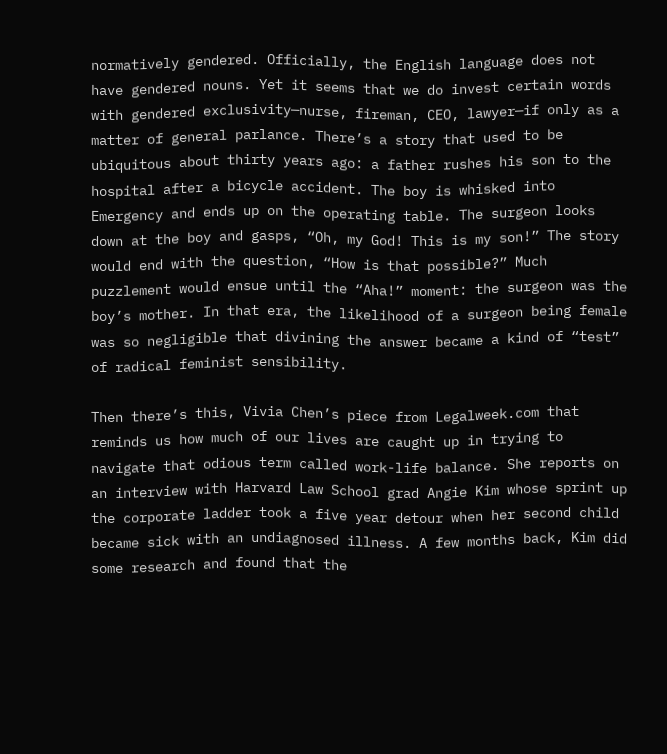normatively gendered. Officially, the English language does not have gendered nouns. Yet it seems that we do invest certain words with gendered exclusivity—nurse, fireman, CEO, lawyer—if only as a matter of general parlance. There’s a story that used to be ubiquitous about thirty years ago: a father rushes his son to the hospital after a bicycle accident. The boy is whisked into Emergency and ends up on the operating table. The surgeon looks down at the boy and gasps, “Oh, my God! This is my son!” The story would end with the question, “How is that possible?” Much puzzlement would ensue until the “Aha!” moment: the surgeon was the boy’s mother. In that era, the likelihood of a surgeon being female was so negligible that divining the answer became a kind of “test” of radical feminist sensibility.

Then there’s this, Vivia Chen’s piece from Legalweek.com that reminds us how much of our lives are caught up in trying to navigate that odious term called work-life balance. She reports on an interview with Harvard Law School grad Angie Kim whose sprint up the corporate ladder took a five year detour when her second child became sick with an undiagnosed illness. A few months back, Kim did some research and found that the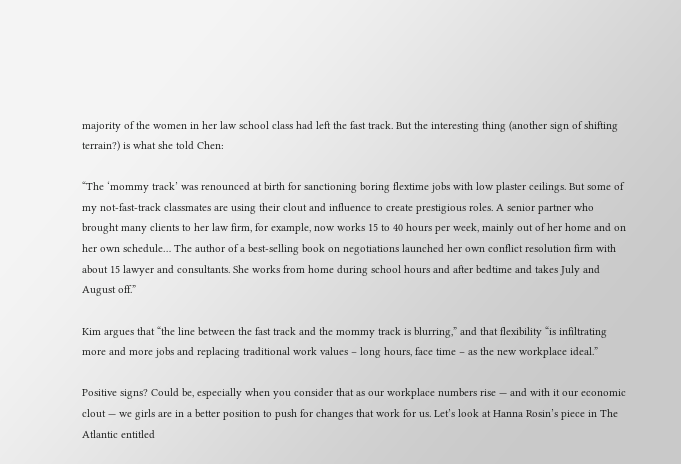majority of the women in her law school class had left the fast track. But the interesting thing (another sign of shifting terrain?) is what she told Chen:

“The ‘mommy track’ was renounced at birth for sanctioning boring flextime jobs with low plaster ceilings. But some of my not-fast-track classmates are using their clout and influence to create prestigious roles. A senior partner who brought many clients to her law firm, for example, now works 15 to 40 hours per week, mainly out of her home and on her own schedule… The author of a best-selling book on negotiations launched her own conflict resolution firm with about 15 lawyer and consultants. She works from home during school hours and after bedtime and takes July and August off.”

Kim argues that “the line between the fast track and the mommy track is blurring,” and that flexibility “is infiltrating more and more jobs and replacing traditional work values – long hours, face time – as the new workplace ideal.”

Positive signs? Could be, especially when you consider that as our workplace numbers rise — and with it our economic clout — we girls are in a better position to push for changes that work for us. Let’s look at Hanna Rosin’s piece in The Atlantic entitled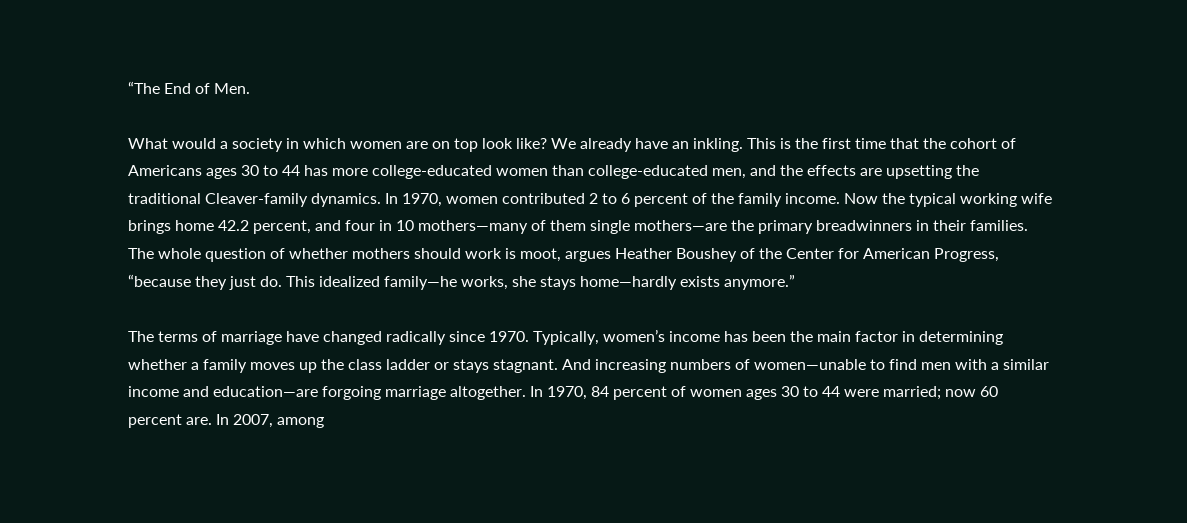“The End of Men.

What would a society in which women are on top look like? We already have an inkling. This is the first time that the cohort of Americans ages 30 to 44 has more college-educated women than college-educated men, and the effects are upsetting the traditional Cleaver-family dynamics. In 1970, women contributed 2 to 6 percent of the family income. Now the typical working wife brings home 42.2 percent, and four in 10 mothers—many of them single mothers—are the primary breadwinners in their families. The whole question of whether mothers should work is moot, argues Heather Boushey of the Center for American Progress, “because they just do. This idealized family—he works, she stays home—hardly exists anymore.”

The terms of marriage have changed radically since 1970. Typically, women’s income has been the main factor in determining whether a family moves up the class ladder or stays stagnant. And increasing numbers of women—unable to find men with a similar income and education—are forgoing marriage altogether. In 1970, 84 percent of women ages 30 to 44 were married; now 60 percent are. In 2007, among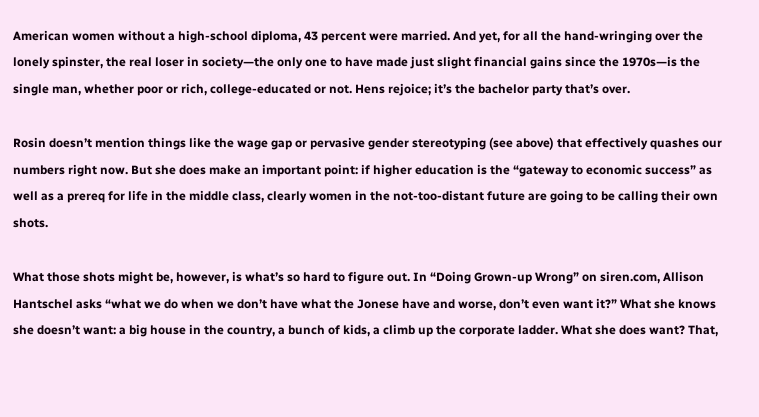American women without a high-school diploma, 43 percent were married. And yet, for all the hand-wringing over the lonely spinster, the real loser in society—the only one to have made just slight financial gains since the 1970s—is the single man, whether poor or rich, college-educated or not. Hens rejoice; it’s the bachelor party that’s over.

Rosin doesn’t mention things like the wage gap or pervasive gender stereotyping (see above) that effectively quashes our numbers right now. But she does make an important point: if higher education is the “gateway to economic success” as well as a prereq for life in the middle class, clearly women in the not-too-distant future are going to be calling their own shots.

What those shots might be, however, is what’s so hard to figure out. In “Doing Grown-up Wrong” on siren.com, Allison Hantschel asks “what we do when we don’t have what the Jonese have and worse, don’t even want it?” What she knows she doesn’t want: a big house in the country, a bunch of kids, a climb up the corporate ladder. What she does want? That,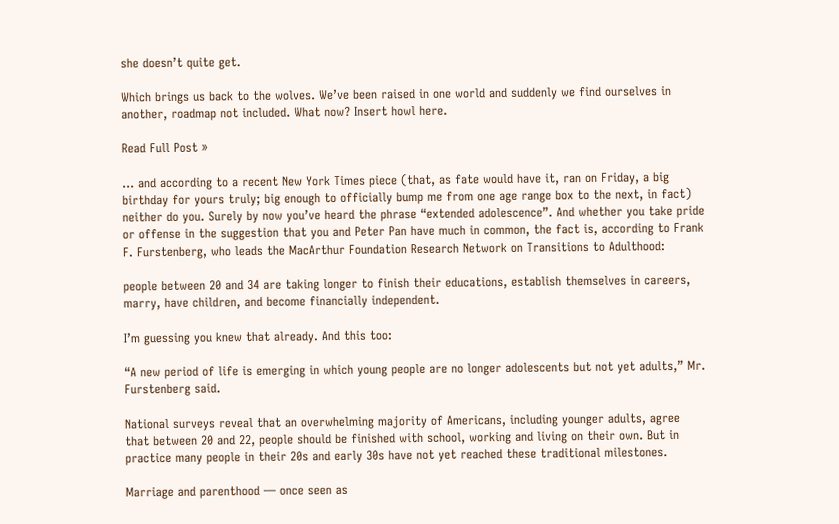she doesn’t quite get.

Which brings us back to the wolves. We’ve been raised in one world and suddenly we find ourselves in another, roadmap not included. What now? Insert howl here.

Read Full Post »

… and according to a recent New York Times piece (that, as fate would have it, ran on Friday, a big birthday for yours truly; big enough to officially bump me from one age range box to the next, in fact) neither do you. Surely by now you’ve heard the phrase “extended adolescence”. And whether you take pride or offense in the suggestion that you and Peter Pan have much in common, the fact is, according to Frank F. Furstenberg, who leads the MacArthur Foundation Research Network on Transitions to Adulthood:

people between 20 and 34 are taking longer to finish their educations, establish themselves in careers, marry, have children, and become financially independent.

I’m guessing you knew that already. And this too:

“A new period of life is emerging in which young people are no longer adolescents but not yet adults,” Mr. Furstenberg said.

National surveys reveal that an overwhelming majority of Americans, including younger adults, agree that between 20 and 22, people should be finished with school, working and living on their own. But in practice many people in their 20s and early 30s have not yet reached these traditional milestones.

Marriage and parenthood — once seen as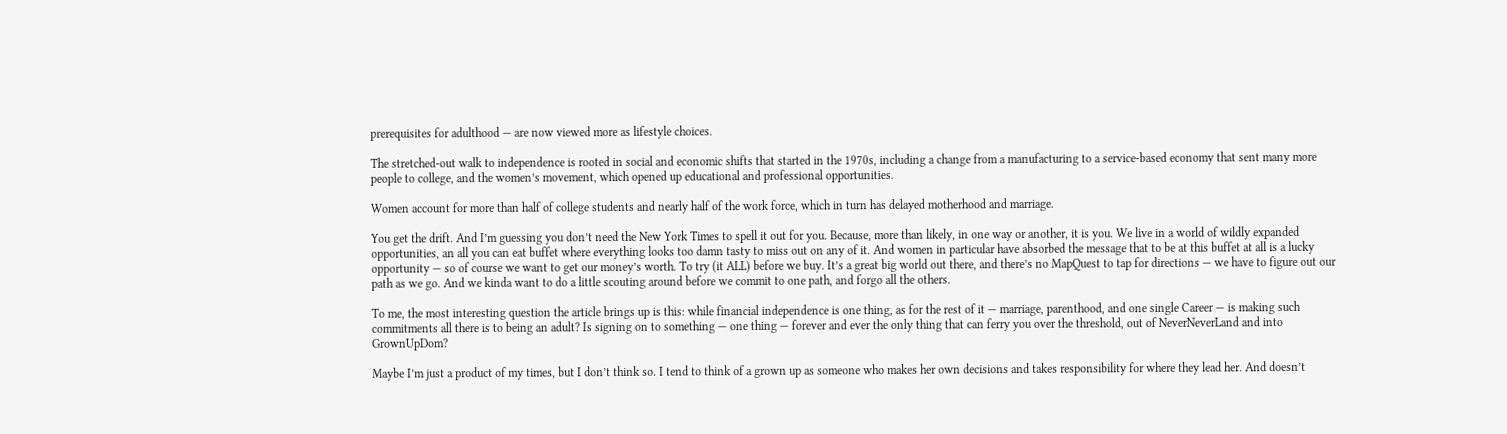prerequisites for adulthood — are now viewed more as lifestyle choices.

The stretched-out walk to independence is rooted in social and economic shifts that started in the 1970s, including a change from a manufacturing to a service-based economy that sent many more people to college, and the women’s movement, which opened up educational and professional opportunities.

Women account for more than half of college students and nearly half of the work force, which in turn has delayed motherhood and marriage.

You get the drift. And I’m guessing you don’t need the New York Times to spell it out for you. Because, more than likely, in one way or another, it is you. We live in a world of wildly expanded opportunities, an all you can eat buffet where everything looks too damn tasty to miss out on any of it. And women in particular have absorbed the message that to be at this buffet at all is a lucky opportunity — so of course we want to get our money’s worth. To try (it ALL) before we buy. It’s a great big world out there, and there’s no MapQuest to tap for directions — we have to figure out our path as we go. And we kinda want to do a little scouting around before we commit to one path, and forgo all the others.

To me, the most interesting question the article brings up is this: while financial independence is one thing, as for the rest of it — marriage, parenthood, and one single Career — is making such commitments all there is to being an adult? Is signing on to something — one thing — forever and ever the only thing that can ferry you over the threshold, out of NeverNeverLand and into GrownUpDom?

Maybe I’m just a product of my times, but I don’t think so. I tend to think of a grown up as someone who makes her own decisions and takes responsibility for where they lead her. And doesn’t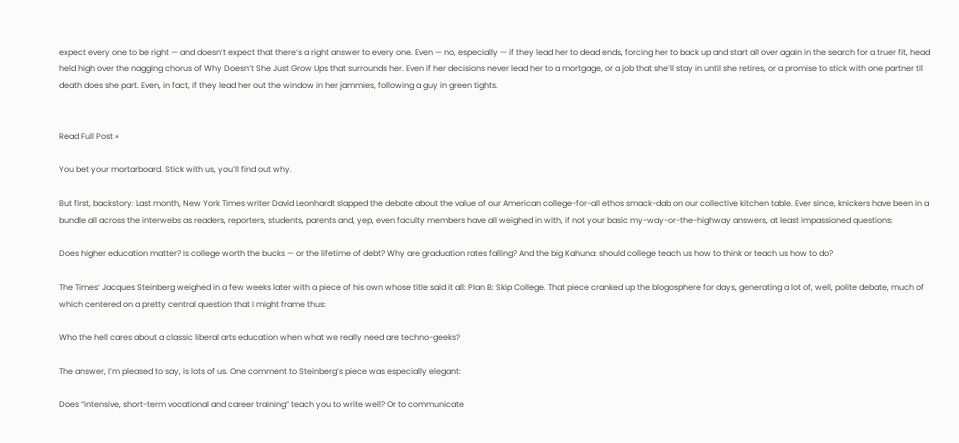expect every one to be right — and doesn’t expect that there’s a right answer to every one. Even — no, especially — if they lead her to dead ends, forcing her to back up and start all over again in the search for a truer fit, head held high over the nagging chorus of Why Doesn’t She Just Grow Ups that surrounds her. Even if her decisions never lead her to a mortgage, or a job that she’ll stay in until she retires, or a promise to stick with one partner til death does she part. Even, in fact, if they lead her out the window in her jammies, following a guy in green tights.


Read Full Post »

You bet your mortarboard. Stick with us, you’ll find out why.

But first, backstory: Last month, New York Times writer David Leonhardt slapped the debate about the value of our American college-for-all ethos smack-dab on our collective kitchen table. Ever since, knickers have been in a bundle all across the interwebs as readers, reporters, students, parents and, yep, even faculty members have all weighed in with, if not your basic my-way-or-the-highway answers, at least impassioned questions:

Does higher education matter? Is college worth the bucks — or the lifetime of debt? Why are graduation rates falling? And the big Kahuna: should college teach us how to think or teach us how to do?

The Times’ Jacques Steinberg weighed in a few weeks later with a piece of his own whose title said it all: Plan B: Skip College. That piece cranked up the blogosphere for days, generating a lot of, well, polite debate, much of which centered on a pretty central question that I might frame thus:

Who the hell cares about a classic liberal arts education when what we really need are techno-geeks?

The answer, I’m pleased to say, is lots of us. One comment to Steinberg’s piece was especially elegant:

Does “intensive, short-term vocational and career training” teach you to write well? Or to communicate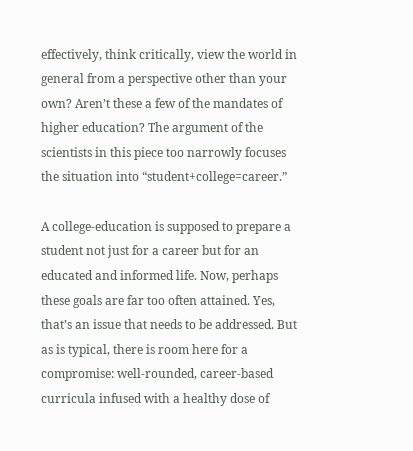effectively, think critically, view the world in general from a perspective other than your own? Aren’t these a few of the mandates of higher education? The argument of the scientists in this piece too narrowly focuses the situation into “student+college=career.”

A college-education is supposed to prepare a student not just for a career but for an educated and informed life. Now, perhaps these goals are far too often attained. Yes, that’s an issue that needs to be addressed. But as is typical, there is room here for a compromise: well-rounded, career-based curricula infused with a healthy dose of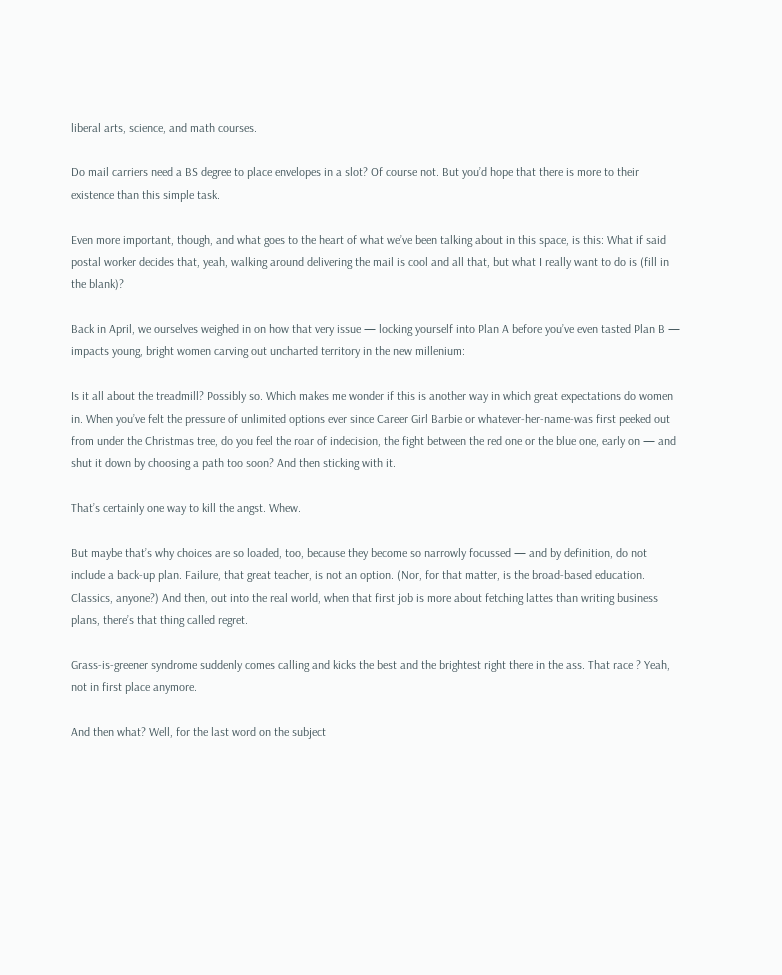liberal arts, science, and math courses.

Do mail carriers need a BS degree to place envelopes in a slot? Of course not. But you’d hope that there is more to their existence than this simple task.

Even more important, though, and what goes to the heart of what we’ve been talking about in this space, is this: What if said postal worker decides that, yeah, walking around delivering the mail is cool and all that, but what I really want to do is (fill in the blank)?

Back in April, we ourselves weighed in on how that very issue — locking yourself into Plan A before you’ve even tasted Plan B — impacts young, bright women carving out uncharted territory in the new millenium:

Is it all about the treadmill? Possibly so. Which makes me wonder if this is another way in which great expectations do women in. When you’ve felt the pressure of unlimited options ever since Career Girl Barbie or whatever-her-name-was first peeked out from under the Christmas tree, do you feel the roar of indecision, the fight between the red one or the blue one, early on — and shut it down by choosing a path too soon? And then sticking with it.

That’s certainly one way to kill the angst. Whew.

But maybe that’s why choices are so loaded, too, because they become so narrowly focussed — and by definition, do not include a back-up plan. Failure, that great teacher, is not an option. (Nor, for that matter, is the broad-based education. Classics, anyone?) And then, out into the real world, when that first job is more about fetching lattes than writing business plans, there’s that thing called regret.

Grass-is-greener syndrome suddenly comes calling and kicks the best and the brightest right there in the ass. That race ? Yeah, not in first place anymore.

And then what? Well, for the last word on the subject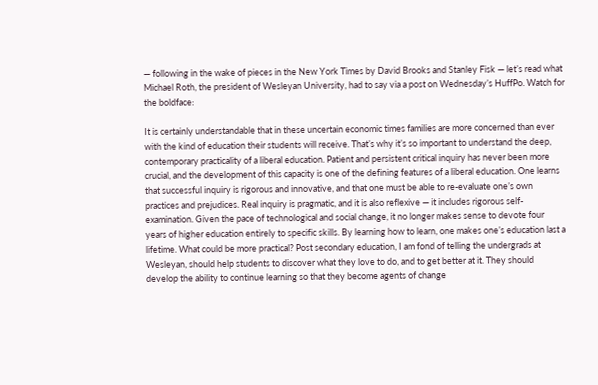— following in the wake of pieces in the New York Times by David Brooks and Stanley Fisk — let’s read what Michael Roth, the president of Wesleyan University, had to say via a post on Wednesday’s HuffPo. Watch for the boldface:

It is certainly understandable that in these uncertain economic times families are more concerned than ever with the kind of education their students will receive. That’s why it’s so important to understand the deep, contemporary practicality of a liberal education. Patient and persistent critical inquiry has never been more crucial, and the development of this capacity is one of the defining features of a liberal education. One learns that successful inquiry is rigorous and innovative, and that one must be able to re-evaluate one’s own practices and prejudices. Real inquiry is pragmatic, and it is also reflexive — it includes rigorous self-examination. Given the pace of technological and social change, it no longer makes sense to devote four years of higher education entirely to specific skills. By learning how to learn, one makes one’s education last a lifetime. What could be more practical? Post secondary education, I am fond of telling the undergrads at Wesleyan, should help students to discover what they love to do, and to get better at it. They should develop the ability to continue learning so that they become agents of change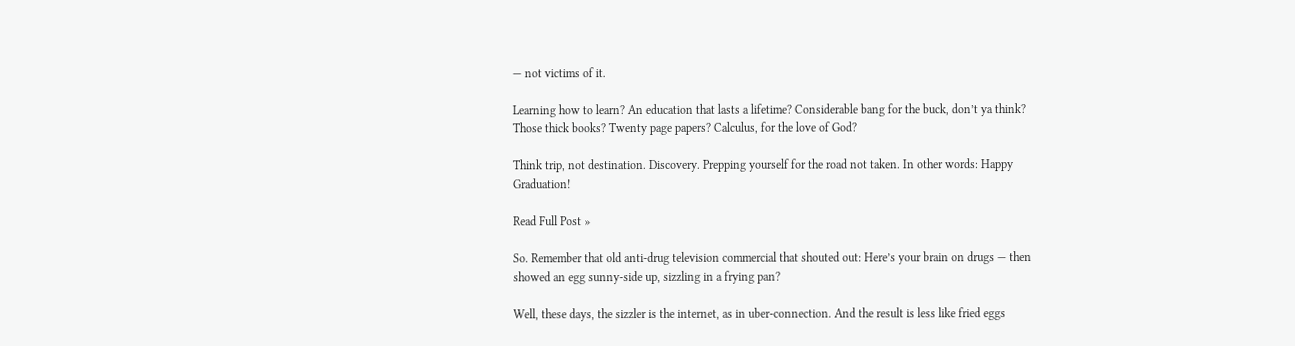— not victims of it.

Learning how to learn? An education that lasts a lifetime? Considerable bang for the buck, don’t ya think? Those thick books? Twenty page papers? Calculus, for the love of God?

Think trip, not destination. Discovery. Prepping yourself for the road not taken. In other words: Happy Graduation!

Read Full Post »

So. Remember that old anti-drug television commercial that shouted out: Here’s your brain on drugs — then showed an egg sunny-side up, sizzling in a frying pan?

Well, these days, the sizzler is the internet, as in uber-connection. And the result is less like fried eggs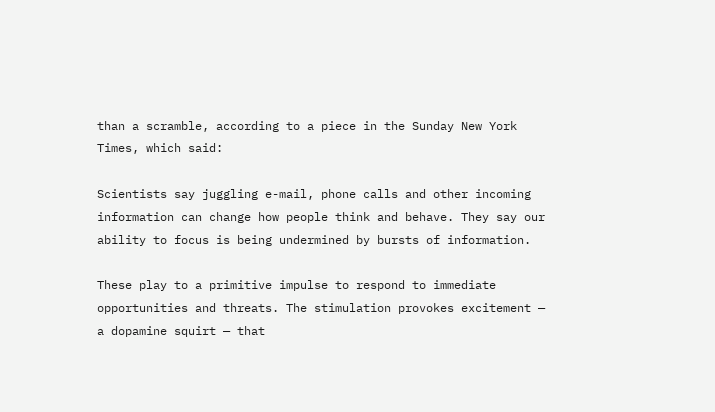than a scramble, according to a piece in the Sunday New York Times, which said:

Scientists say juggling e-mail, phone calls and other incoming information can change how people think and behave. They say our ability to focus is being undermined by bursts of information.

These play to a primitive impulse to respond to immediate opportunities and threats. The stimulation provokes excitement — a dopamine squirt — that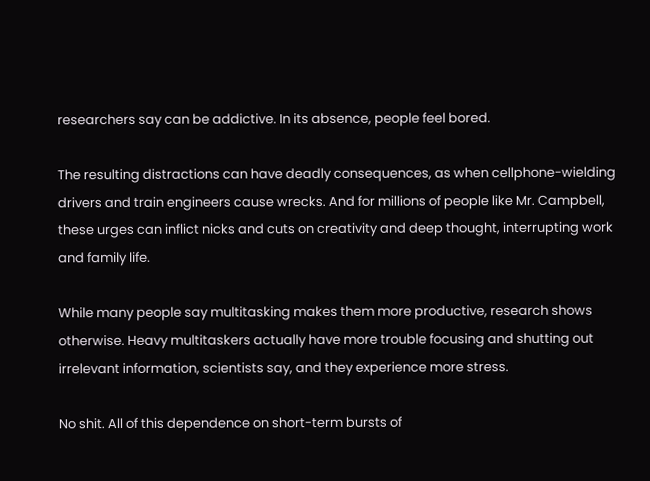researchers say can be addictive. In its absence, people feel bored.

The resulting distractions can have deadly consequences, as when cellphone-wielding drivers and train engineers cause wrecks. And for millions of people like Mr. Campbell, these urges can inflict nicks and cuts on creativity and deep thought, interrupting work and family life.

While many people say multitasking makes them more productive, research shows otherwise. Heavy multitaskers actually have more trouble focusing and shutting out irrelevant information, scientists say, and they experience more stress.

No shit. All of this dependence on short-term bursts of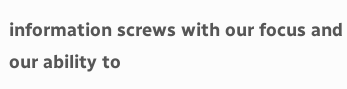information screws with our focus and our ability to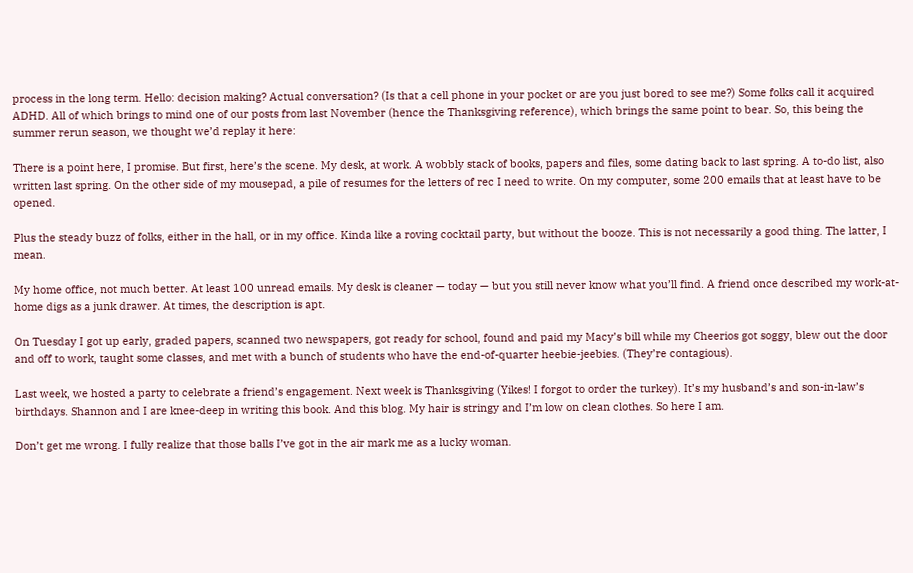process in the long term. Hello: decision making? Actual conversation? (Is that a cell phone in your pocket or are you just bored to see me?) Some folks call it acquired ADHD. All of which brings to mind one of our posts from last November (hence the Thanksgiving reference), which brings the same point to bear. So, this being the summer rerun season, we thought we’d replay it here:

There is a point here, I promise. But first, here’s the scene. My desk, at work. A wobbly stack of books, papers and files, some dating back to last spring. A to-do list, also written last spring. On the other side of my mousepad, a pile of resumes for the letters of rec I need to write. On my computer, some 200 emails that at least have to be opened.

Plus the steady buzz of folks, either in the hall, or in my office. Kinda like a roving cocktail party, but without the booze. This is not necessarily a good thing. The latter, I mean.

My home office, not much better. At least 100 unread emails. My desk is cleaner — today — but you still never know what you’ll find. A friend once described my work-at-home digs as a junk drawer. At times, the description is apt.

On Tuesday I got up early, graded papers, scanned two newspapers, got ready for school, found and paid my Macy’s bill while my Cheerios got soggy, blew out the door and off to work, taught some classes, and met with a bunch of students who have the end-of-quarter heebie-jeebies. (They’re contagious).

Last week, we hosted a party to celebrate a friend’s engagement. Next week is Thanksgiving (Yikes! I forgot to order the turkey). It’s my husband’s and son-in-law’s birthdays. Shannon and I are knee-deep in writing this book. And this blog. My hair is stringy and I’m low on clean clothes. So here I am.

Don’t get me wrong. I fully realize that those balls I’ve got in the air mark me as a lucky woman.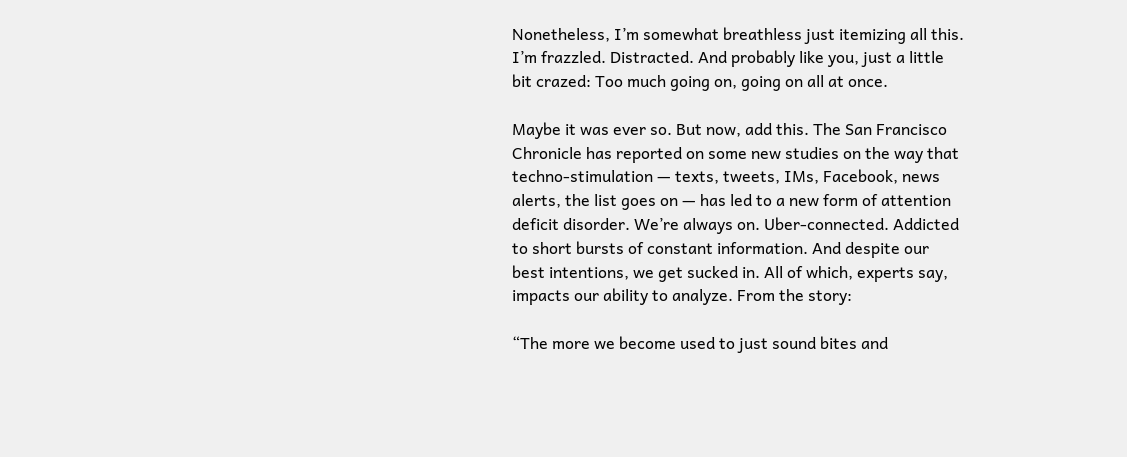Nonetheless, I’m somewhat breathless just itemizing all this. I’m frazzled. Distracted. And probably like you, just a little bit crazed: Too much going on, going on all at once.

Maybe it was ever so. But now, add this. The San Francisco Chronicle has reported on some new studies on the way that techno-stimulation — texts, tweets, IMs, Facebook, news alerts, the list goes on — has led to a new form of attention deficit disorder. We’re always on. Uber-connected. Addicted to short bursts of constant information. And despite our best intentions, we get sucked in. All of which, experts say, impacts our ability to analyze. From the story:

“The more we become used to just sound bites and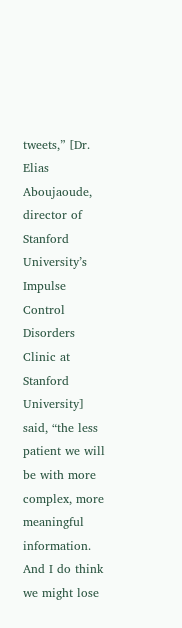tweets,” [Dr. Elias Aboujaoude, director of Stanford University’s Impulse Control Disorders Clinic at Stanford University] said, “the less patient we will be with more complex, more meaningful information. And I do think we might lose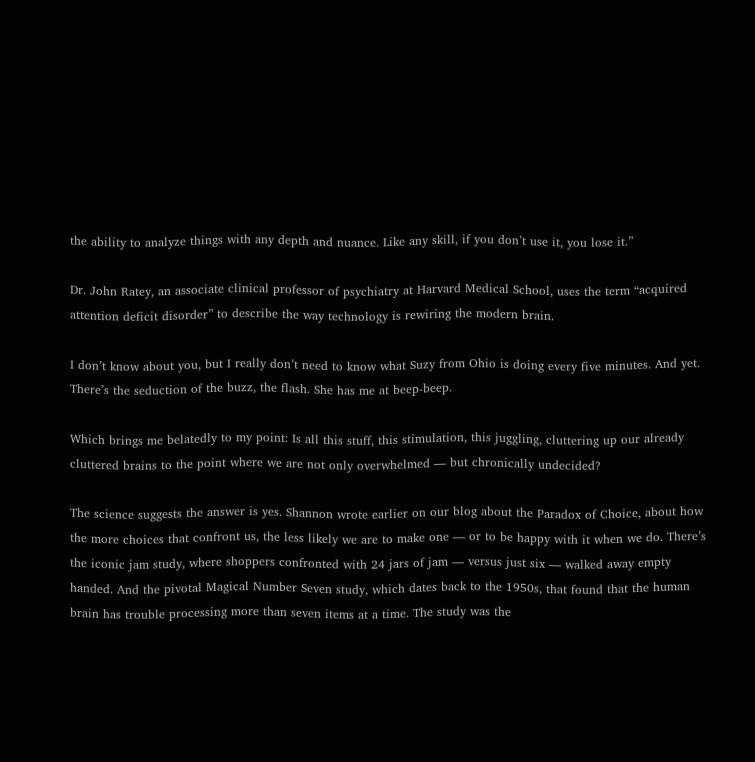the ability to analyze things with any depth and nuance. Like any skill, if you don’t use it, you lose it.”

Dr. John Ratey, an associate clinical professor of psychiatry at Harvard Medical School, uses the term “acquired attention deficit disorder” to describe the way technology is rewiring the modern brain.

I don’t know about you, but I really don’t need to know what Suzy from Ohio is doing every five minutes. And yet. There’s the seduction of the buzz, the flash. She has me at beep-beep.

Which brings me belatedly to my point: Is all this stuff, this stimulation, this juggling, cluttering up our already cluttered brains to the point where we are not only overwhelmed — but chronically undecided?

The science suggests the answer is yes. Shannon wrote earlier on our blog about the Paradox of Choice, about how the more choices that confront us, the less likely we are to make one — or to be happy with it when we do. There’s the iconic jam study, where shoppers confronted with 24 jars of jam — versus just six — walked away empty handed. And the pivotal Magical Number Seven study, which dates back to the 1950s, that found that the human brain has trouble processing more than seven items at a time. The study was the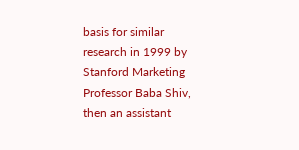basis for similar research in 1999 by Stanford Marketing Professor Baba Shiv, then an assistant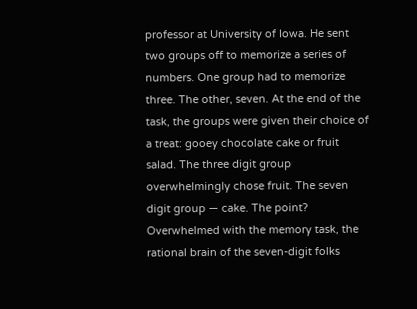professor at University of Iowa. He sent two groups off to memorize a series of numbers. One group had to memorize three. The other, seven. At the end of the task, the groups were given their choice of a treat: gooey chocolate cake or fruit salad. The three digit group overwhelmingly chose fruit. The seven digit group — cake. The point? Overwhelmed with the memory task, the rational brain of the seven-digit folks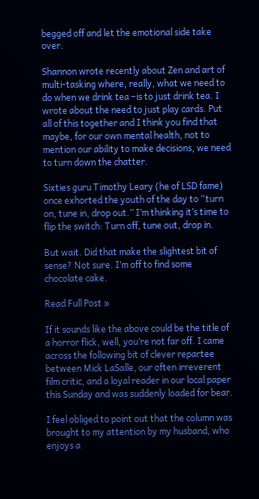begged off and let the emotional side take over.

Shannon wrote recently about Zen and art of multi-tasking where, really, what we need to do when we drink tea –is to just drink tea. I wrote about the need to just play cards. Put all of this together and I think you find that maybe, for our own mental health, not to mention our ability to make decisions, we need to turn down the chatter.

Sixties guru Timothy Leary (he of LSD fame) once exhorted the youth of the day to “turn on, tune in, drop out.” I’m thinking it’s time to flip the switch: Turn off, tune out, drop in.

But wait. Did that make the slightest bit of sense? Not sure. I’m off to find some chocolate cake.

Read Full Post »

If it sounds like the above could be the title of a horror flick, well, you’re not far off. I came across the following bit of clever repartee between Mick LaSalle, our often irreverent film critic, and a loyal reader in our local paper this Sunday and was suddenly loaded for bear.

I feel obliged to point out that the column was brought to my attention by my husband, who enjoys a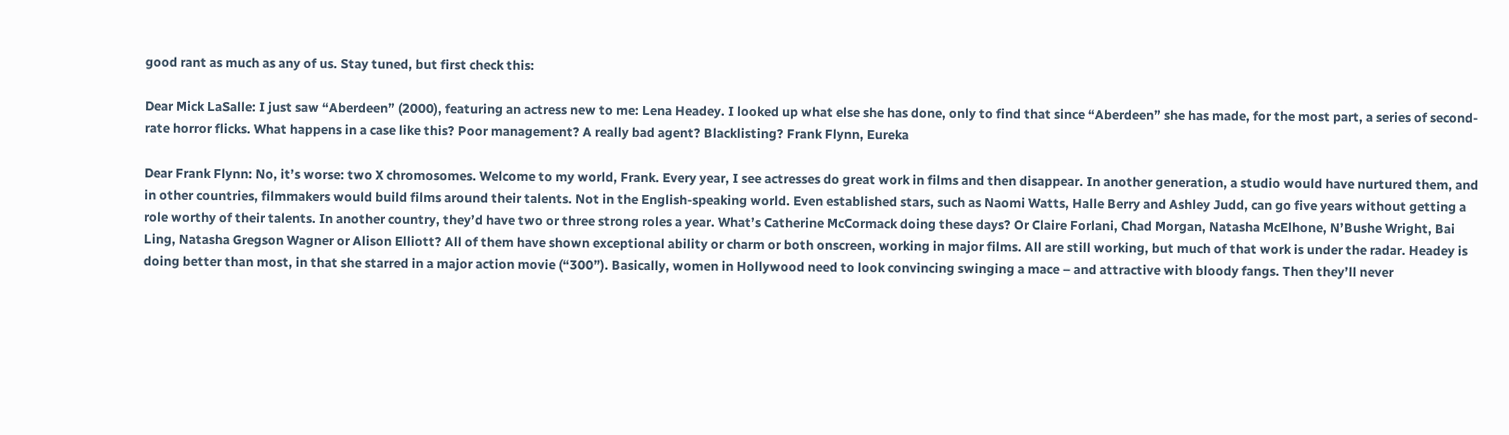good rant as much as any of us. Stay tuned, but first check this:

Dear Mick LaSalle: I just saw “Aberdeen” (2000), featuring an actress new to me: Lena Headey. I looked up what else she has done, only to find that since “Aberdeen” she has made, for the most part, a series of second-rate horror flicks. What happens in a case like this? Poor management? A really bad agent? Blacklisting? Frank Flynn, Eureka

Dear Frank Flynn: No, it’s worse: two X chromosomes. Welcome to my world, Frank. Every year, I see actresses do great work in films and then disappear. In another generation, a studio would have nurtured them, and in other countries, filmmakers would build films around their talents. Not in the English-speaking world. Even established stars, such as Naomi Watts, Halle Berry and Ashley Judd, can go five years without getting a role worthy of their talents. In another country, they’d have two or three strong roles a year. What’s Catherine McCormack doing these days? Or Claire Forlani, Chad Morgan, Natasha McElhone, N’Bushe Wright, Bai Ling, Natasha Gregson Wagner or Alison Elliott? All of them have shown exceptional ability or charm or both onscreen, working in major films. All are still working, but much of that work is under the radar. Headey is doing better than most, in that she starred in a major action movie (“300”). Basically, women in Hollywood need to look convincing swinging a mace – and attractive with bloody fangs. Then they’ll never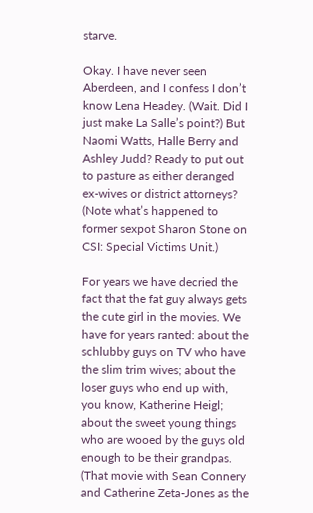starve.

Okay. I have never seen Aberdeen, and I confess I don’t know Lena Headey. (Wait. Did I just make La Salle’s point?) But Naomi Watts, Halle Berry and Ashley Judd? Ready to put out to pasture as either deranged ex-wives or district attorneys? (Note what’s happened to former sexpot Sharon Stone on CSI: Special Victims Unit.)

For years we have decried the fact that the fat guy always gets the cute girl in the movies. We have for years ranted: about the schlubby guys on TV who have the slim trim wives; about the loser guys who end up with, you know, Katherine Heigl; about the sweet young things who are wooed by the guys old enough to be their grandpas. (That movie with Sean Connery and Catherine Zeta-Jones as the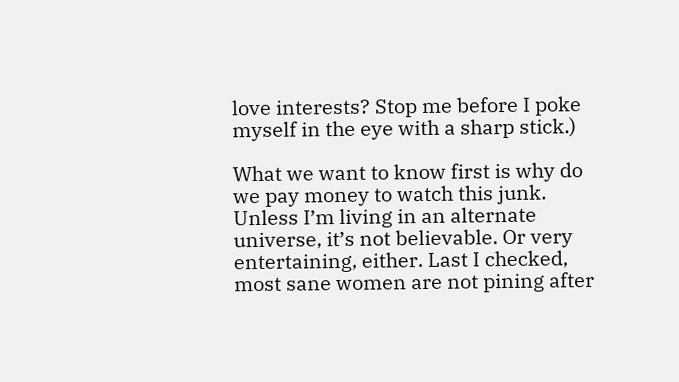love interests? Stop me before I poke myself in the eye with a sharp stick.)

What we want to know first is why do we pay money to watch this junk. Unless I’m living in an alternate universe, it’s not believable. Or very entertaining, either. Last I checked, most sane women are not pining after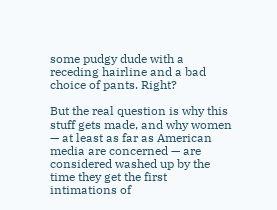some pudgy dude with a receding hairline and a bad choice of pants. Right?

But the real question is why this stuff gets made, and why women — at least as far as American media are concerned — are considered washed up by the time they get the first intimations of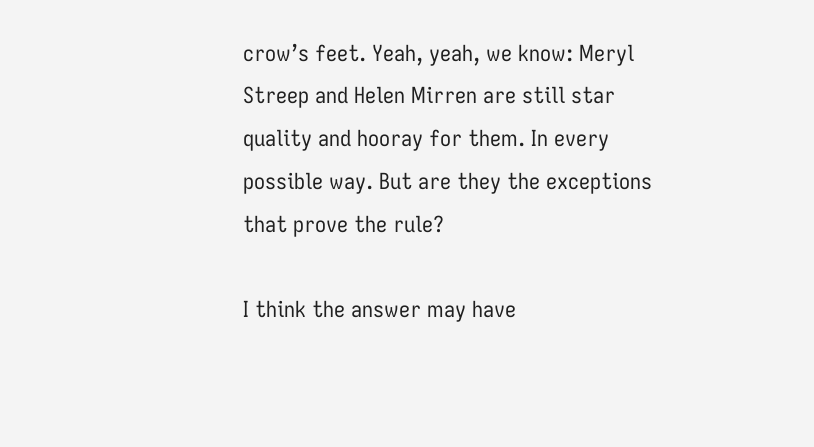crow’s feet. Yeah, yeah, we know: Meryl Streep and Helen Mirren are still star quality and hooray for them. In every possible way. But are they the exceptions that prove the rule?

I think the answer may have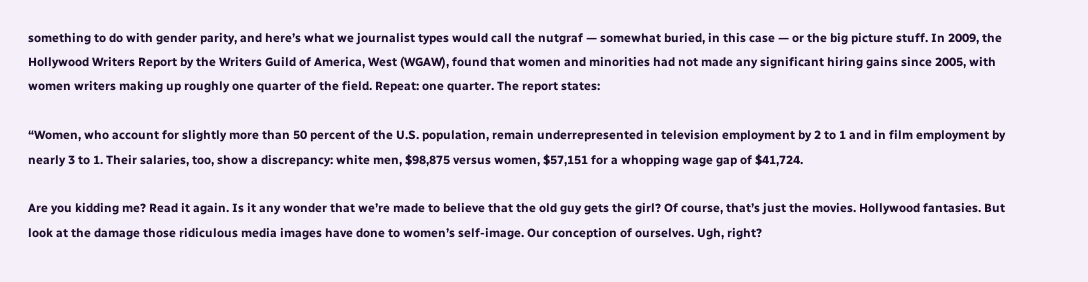something to do with gender parity, and here’s what we journalist types would call the nutgraf — somewhat buried, in this case — or the big picture stuff. In 2009, the Hollywood Writers Report by the Writers Guild of America, West (WGAW), found that women and minorities had not made any significant hiring gains since 2005, with women writers making up roughly one quarter of the field. Repeat: one quarter. The report states:

“Women, who account for slightly more than 50 percent of the U.S. population, remain underrepresented in television employment by 2 to 1 and in film employment by nearly 3 to 1. Their salaries, too, show a discrepancy: white men, $98,875 versus women, $57,151 for a whopping wage gap of $41,724.

Are you kidding me? Read it again. Is it any wonder that we’re made to believe that the old guy gets the girl? Of course, that’s just the movies. Hollywood fantasies. But look at the damage those ridiculous media images have done to women’s self-image. Our conception of ourselves. Ugh, right?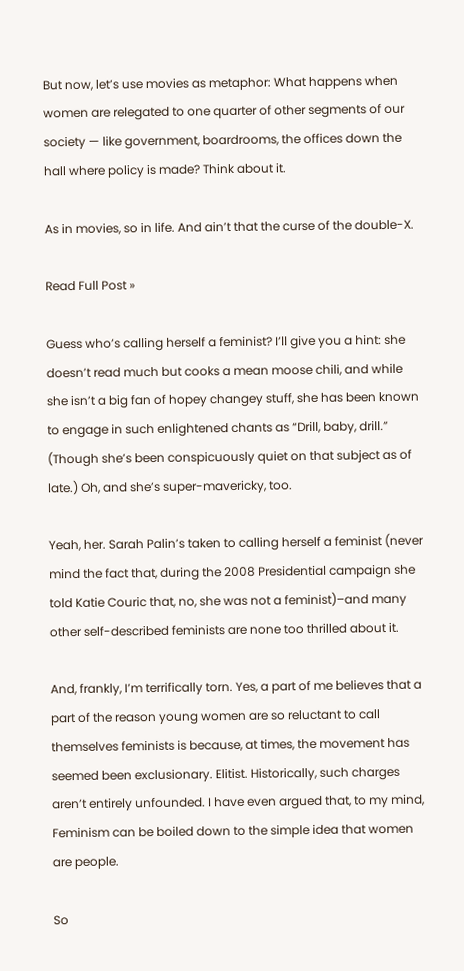But now, let’s use movies as metaphor: What happens when women are relegated to one quarter of other segments of our society — like government, boardrooms, the offices down the hall where policy is made? Think about it.

As in movies, so in life. And ain’t that the curse of the double-X.

Read Full Post »

Guess who’s calling herself a feminist? I’ll give you a hint: she doesn’t read much but cooks a mean moose chili, and while she isn’t a big fan of hopey changey stuff, she has been known to engage in such enlightened chants as “Drill, baby, drill.” (Though she’s been conspicuously quiet on that subject as of late.) Oh, and she’s super-mavericky, too.

Yeah, her. Sarah Palin’s taken to calling herself a feminist (never mind the fact that, during the 2008 Presidential campaign she told Katie Couric that, no, she was not a feminist)–and many other self-described feminists are none too thrilled about it.

And, frankly, I’m terrifically torn. Yes, a part of me believes that a part of the reason young women are so reluctant to call themselves feminists is because, at times, the movement has seemed been exclusionary. Elitist. Historically, such charges aren’t entirely unfounded. I have even argued that, to my mind, Feminism can be boiled down to the simple idea that women are people.

So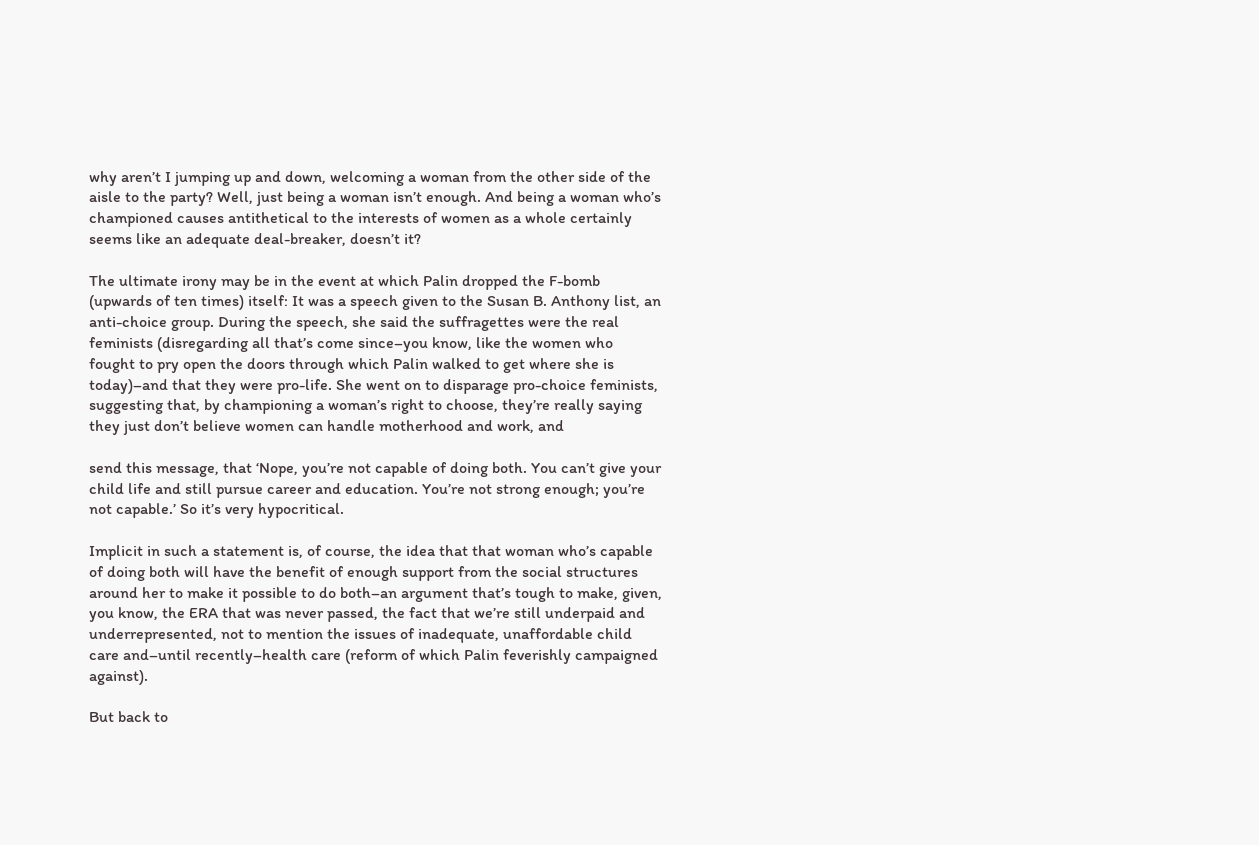why aren’t I jumping up and down, welcoming a woman from the other side of the aisle to the party? Well, just being a woman isn’t enough. And being a woman who’s championed causes antithetical to the interests of women as a whole certainly seems like an adequate deal-breaker, doesn’t it?

The ultimate irony may be in the event at which Palin dropped the F-bomb (upwards of ten times) itself: It was a speech given to the Susan B. Anthony list, an anti-choice group. During the speech, she said the suffragettes were the real feminists (disregarding all that’s come since–you know, like the women who fought to pry open the doors through which Palin walked to get where she is today)–and that they were pro-life. She went on to disparage pro-choice feminists, suggesting that, by championing a woman’s right to choose, they’re really saying they just don’t believe women can handle motherhood and work, and

send this message, that ‘Nope, you’re not capable of doing both. You can’t give your child life and still pursue career and education. You’re not strong enough; you’re not capable.’ So it’s very hypocritical.

Implicit in such a statement is, of course, the idea that that woman who’s capable of doing both will have the benefit of enough support from the social structures around her to make it possible to do both–an argument that’s tough to make, given, you know, the ERA that was never passed, the fact that we’re still underpaid and underrepresented, not to mention the issues of inadequate, unaffordable child care and–until recently–health care (reform of which Palin feverishly campaigned against).

But back to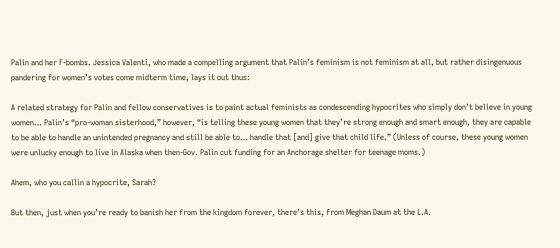Palin and her F-bombs. Jessica Valenti, who made a compelling argument that Palin’s feminism is not feminism at all, but rather disingenuous pandering for women’s votes come midterm time, lays it out thus:

A related strategy for Palin and fellow conservatives is to paint actual feminists as condescending hypocrites who simply don’t believe in young women… Palin’s “pro-woman sisterhood,” however, “is telling these young women that they’re strong enough and smart enough, they are capable to be able to handle an unintended pregnancy and still be able to… handle that [and] give that child life.” (Unless of course, these young women were unlucky enough to live in Alaska when then-Gov. Palin cut funding for an Anchorage shelter for teenage moms.)

Ahem, who you callin a hypocrite, Sarah?

But then, just when you’re ready to banish her from the kingdom forever, there’s this, from Meghan Daum at the L.A.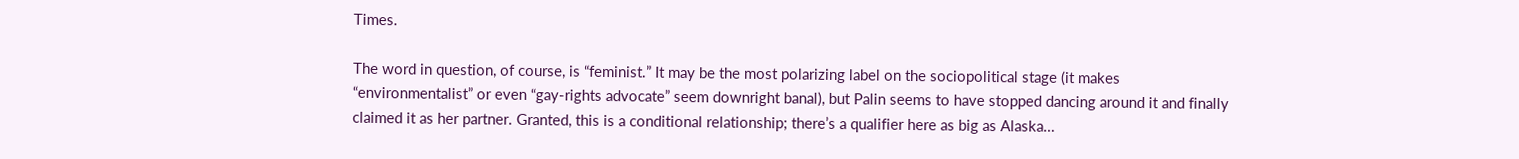Times.

The word in question, of course, is “feminist.” It may be the most polarizing label on the sociopolitical stage (it makes “environmentalist” or even “gay-rights advocate” seem downright banal), but Palin seems to have stopped dancing around it and finally claimed it as her partner. Granted, this is a conditional relationship; there’s a qualifier here as big as Alaska…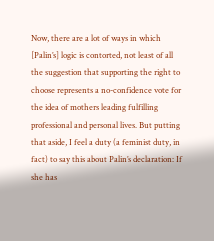Now, there are a lot of ways in which [Palin’s] logic is contorted, not least of all the suggestion that supporting the right to choose represents a no-confidence vote for the idea of mothers leading fulfilling professional and personal lives. But putting that aside, I feel a duty (a feminist duty, in fact) to say this about Palin’s declaration: If she has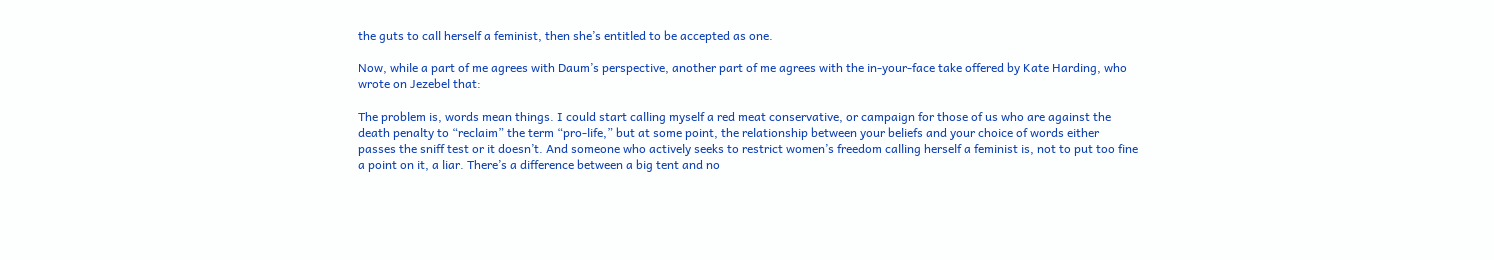the guts to call herself a feminist, then she’s entitled to be accepted as one.

Now, while a part of me agrees with Daum’s perspective, another part of me agrees with the in-your-face take offered by Kate Harding, who wrote on Jezebel that:

The problem is, words mean things. I could start calling myself a red meat conservative, or campaign for those of us who are against the death penalty to “reclaim” the term “pro-life,” but at some point, the relationship between your beliefs and your choice of words either passes the sniff test or it doesn’t. And someone who actively seeks to restrict women’s freedom calling herself a feminist is, not to put too fine a point on it, a liar. There’s a difference between a big tent and no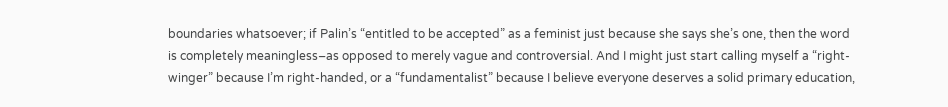boundaries whatsoever; if Palin’s “entitled to be accepted” as a feminist just because she says she’s one, then the word is completely meaningless–as opposed to merely vague and controversial. And I might just start calling myself a “right-winger” because I’m right-handed, or a “fundamentalist” because I believe everyone deserves a solid primary education,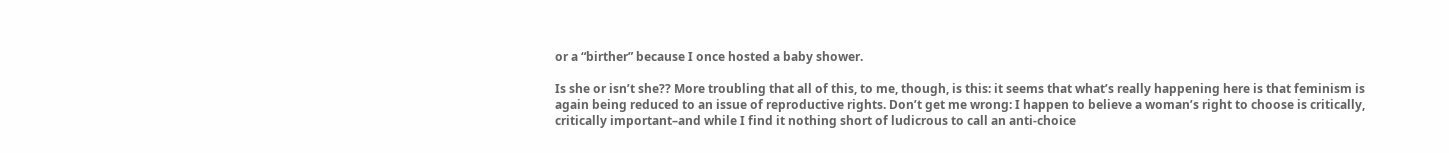or a “birther” because I once hosted a baby shower.

Is she or isn’t she?? More troubling that all of this, to me, though, is this: it seems that what’s really happening here is that feminism is again being reduced to an issue of reproductive rights. Don’t get me wrong: I happen to believe a woman’s right to choose is critically, critically important–and while I find it nothing short of ludicrous to call an anti-choice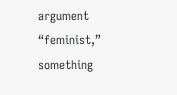argument “feminist,” something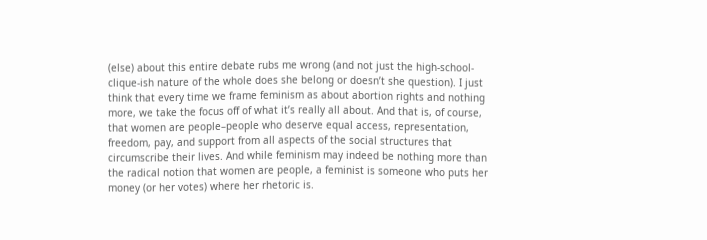(else) about this entire debate rubs me wrong (and not just the high-school-clique-ish nature of the whole does she belong or doesn’t she question). I just think that every time we frame feminism as about abortion rights and nothing more, we take the focus off of what it’s really all about. And that is, of course, that women are people–people who deserve equal access, representation, freedom, pay, and support from all aspects of the social structures that circumscribe their lives. And while feminism may indeed be nothing more than the radical notion that women are people, a feminist is someone who puts her money (or her votes) where her rhetoric is.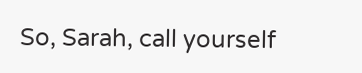So, Sarah, call yourself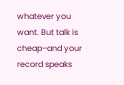whatever you want. But talk is cheap–and your record speaks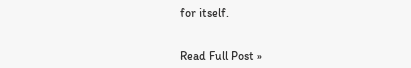for itself.


Read Full Post »